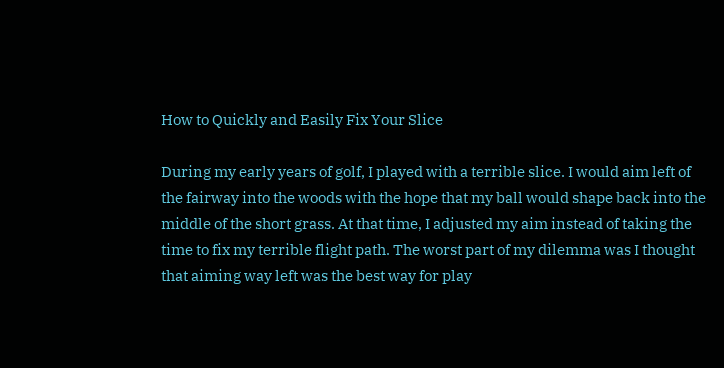How to Quickly and Easily Fix Your Slice

During my early years of golf, I played with a terrible slice. I would aim left of the fairway into the woods with the hope that my ball would shape back into the middle of the short grass. At that time, I adjusted my aim instead of taking the time to fix my terrible flight path. The worst part of my dilemma was I thought that aiming way left was the best way for play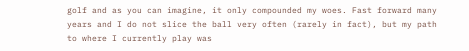golf and as you can imagine, it only compounded my woes. Fast forward many years and I do not slice the ball very often (rarely in fact), but my path to where I currently play was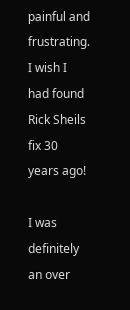painful and frustrating. I wish I had found Rick Sheils fix 30 years ago!

I was definitely an over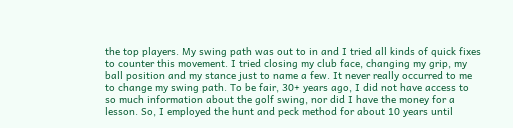the top players. My swing path was out to in and I tried all kinds of quick fixes to counter this movement. I tried closing my club face, changing my grip, my ball position and my stance just to name a few. It never really occurred to me to change my swing path. To be fair, 30+ years ago, I did not have access to so much information about the golf swing, nor did I have the money for a lesson. So, I employed the hunt and peck method for about 10 years until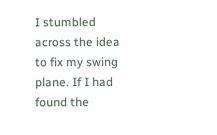I stumbled across the idea to fix my swing plane. If I had found the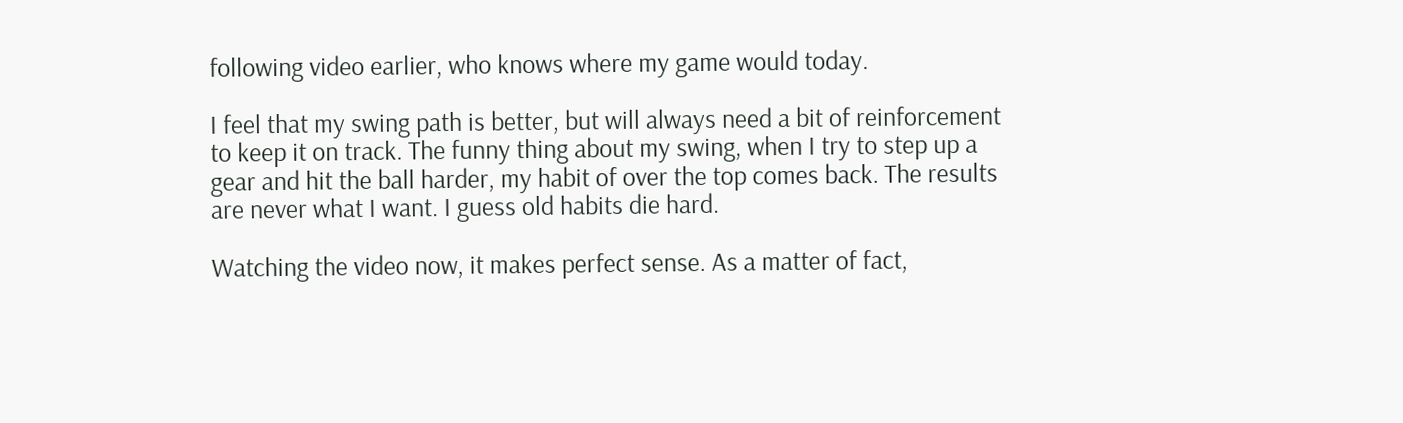following video earlier, who knows where my game would today.

I feel that my swing path is better, but will always need a bit of reinforcement to keep it on track. The funny thing about my swing, when I try to step up a gear and hit the ball harder, my habit of over the top comes back. The results are never what I want. I guess old habits die hard.

Watching the video now, it makes perfect sense. As a matter of fact,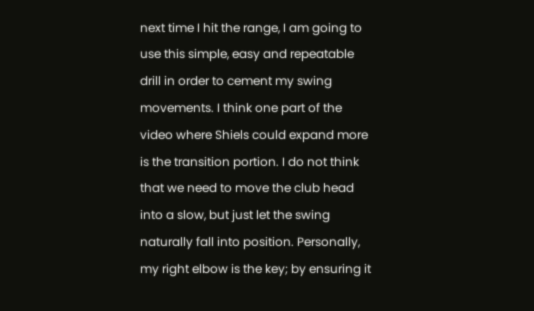next time I hit the range, I am going to use this simple, easy and repeatable drill in order to cement my swing movements. I think one part of the video where Shiels could expand more is the transition portion. I do not think that we need to move the club head into a slow, but just let the swing naturally fall into position. Personally, my right elbow is the key; by ensuring it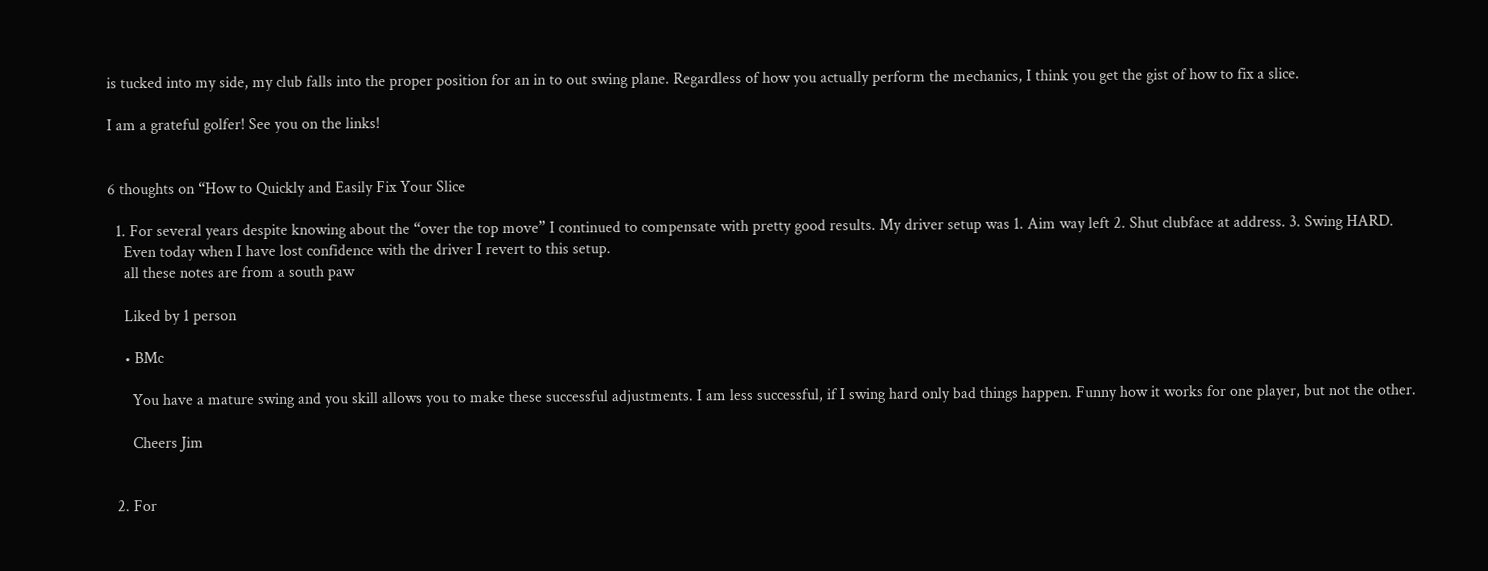is tucked into my side, my club falls into the proper position for an in to out swing plane. Regardless of how you actually perform the mechanics, I think you get the gist of how to fix a slice.

I am a grateful golfer! See you on the links!


6 thoughts on “How to Quickly and Easily Fix Your Slice

  1. For several years despite knowing about the “over the top move” I continued to compensate with pretty good results. My driver setup was 1. Aim way left 2. Shut clubface at address. 3. Swing HARD.
    Even today when I have lost confidence with the driver I revert to this setup.
    all these notes are from a south paw

    Liked by 1 person

    • BMc

      You have a mature swing and you skill allows you to make these successful adjustments. I am less successful, if I swing hard only bad things happen. Funny how it works for one player, but not the other.

      Cheers Jim


  2. For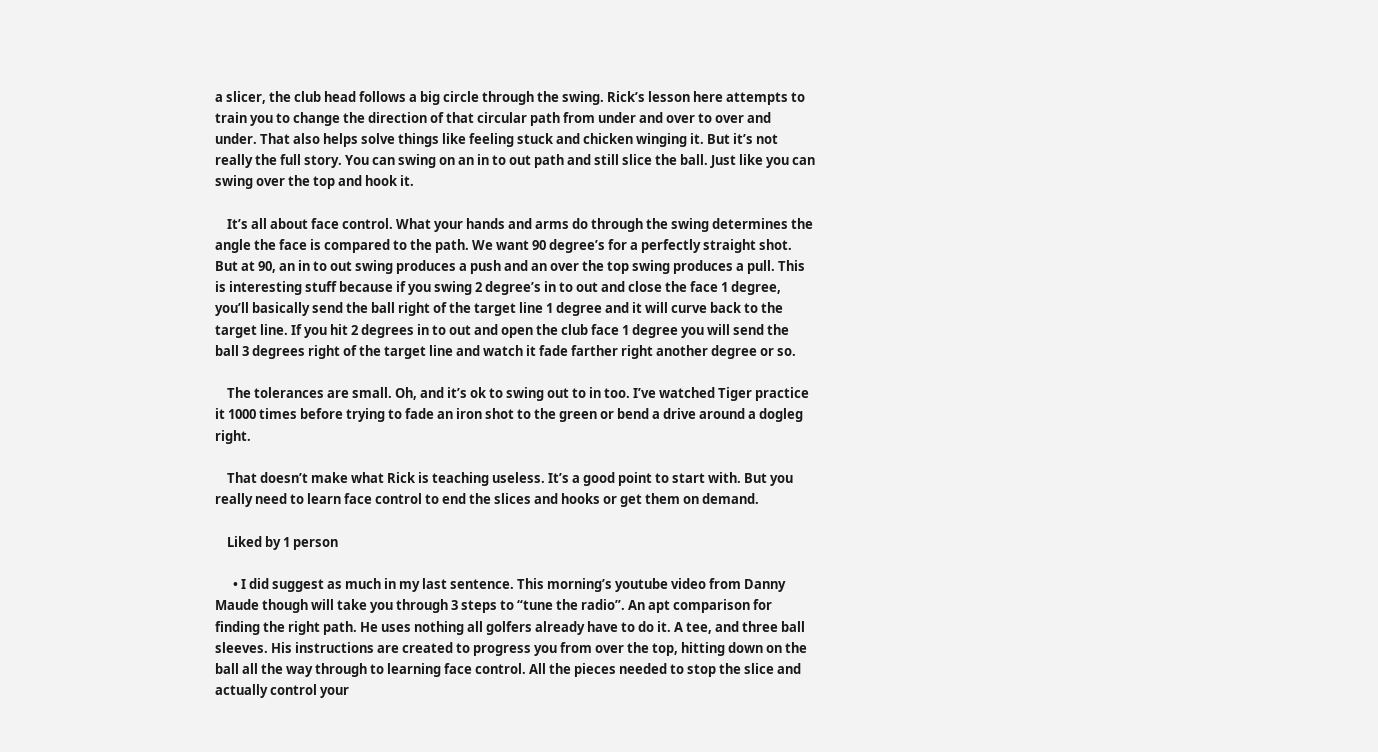a slicer, the club head follows a big circle through the swing. Rick’s lesson here attempts to train you to change the direction of that circular path from under and over to over and under. That also helps solve things like feeling stuck and chicken winging it. But it’s not really the full story. You can swing on an in to out path and still slice the ball. Just like you can swing over the top and hook it.

    It’s all about face control. What your hands and arms do through the swing determines the angle the face is compared to the path. We want 90 degree’s for a perfectly straight shot. But at 90, an in to out swing produces a push and an over the top swing produces a pull. This is interesting stuff because if you swing 2 degree’s in to out and close the face 1 degree, you’ll basically send the ball right of the target line 1 degree and it will curve back to the target line. If you hit 2 degrees in to out and open the club face 1 degree you will send the ball 3 degrees right of the target line and watch it fade farther right another degree or so.

    The tolerances are small. Oh, and it’s ok to swing out to in too. I’ve watched Tiger practice it 1000 times before trying to fade an iron shot to the green or bend a drive around a dogleg right.

    That doesn’t make what Rick is teaching useless. It’s a good point to start with. But you really need to learn face control to end the slices and hooks or get them on demand.

    Liked by 1 person

      • I did suggest as much in my last sentence. This morning’s youtube video from Danny Maude though will take you through 3 steps to “tune the radio”. An apt comparison for finding the right path. He uses nothing all golfers already have to do it. A tee, and three ball sleeves. His instructions are created to progress you from over the top, hitting down on the ball all the way through to learning face control. All the pieces needed to stop the slice and actually control your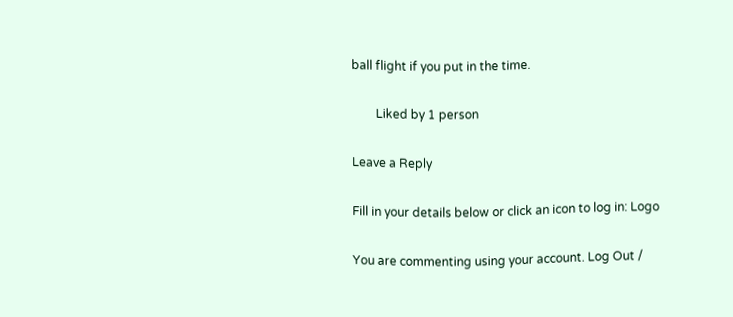ball flight if you put in the time.

        Liked by 1 person

Leave a Reply

Fill in your details below or click an icon to log in: Logo

You are commenting using your account. Log Out /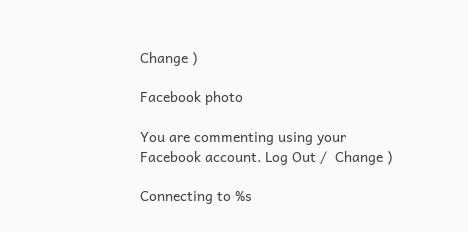Change )

Facebook photo

You are commenting using your Facebook account. Log Out /  Change )

Connecting to %s